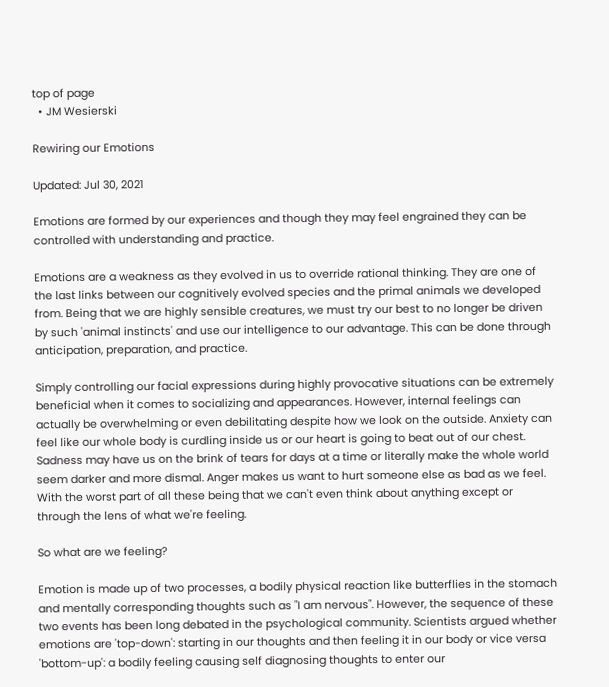top of page
  • JM Wesierski

Rewiring our Emotions

Updated: Jul 30, 2021

Emotions are formed by our experiences and though they may feel engrained they can be controlled with understanding and practice.

Emotions are a weakness as they evolved in us to override rational thinking. They are one of the last links between our cognitively evolved species and the primal animals we developed from. Being that we are highly sensible creatures, we must try our best to no longer be driven by such 'animal instincts' and use our intelligence to our advantage. This can be done through anticipation, preparation, and practice.

Simply controlling our facial expressions during highly provocative situations can be extremely beneficial when it comes to socializing and appearances. However, internal feelings can actually be overwhelming or even debilitating despite how we look on the outside. Anxiety can feel like our whole body is curdling inside us or our heart is going to beat out of our chest. Sadness may have us on the brink of tears for days at a time or literally make the whole world seem darker and more dismal. Anger makes us want to hurt someone else as bad as we feel. With the worst part of all these being that we can't even think about anything except or through the lens of what we're feeling.

So what are we feeling?

Emotion is made up of two processes, a bodily physical reaction like butterflies in the stomach and mentally corresponding thoughts such as "I am nervous". However, the sequence of these two events has been long debated in the psychological community. Scientists argued whether emotions are 'top-down': starting in our thoughts and then feeling it in our body or vice versa 'bottom-up': a bodily feeling causing self diagnosing thoughts to enter our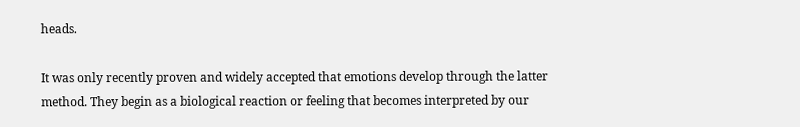heads.

It was only recently proven and widely accepted that emotions develop through the latter method. They begin as a biological reaction or feeling that becomes interpreted by our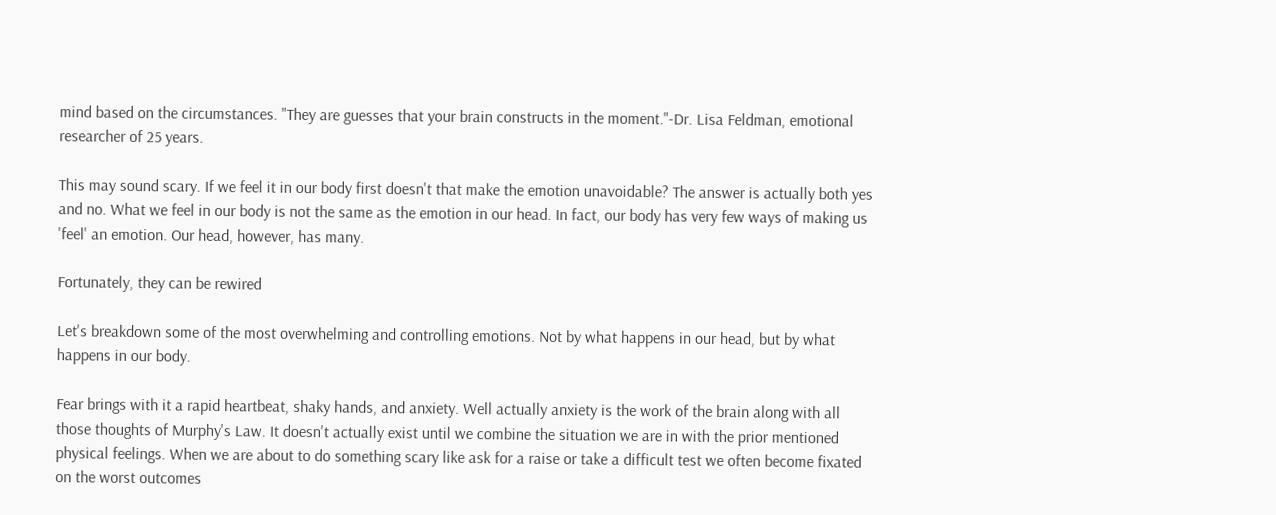mind based on the circumstances. "They are guesses that your brain constructs in the moment."-Dr. Lisa Feldman, emotional researcher of 25 years.

This may sound scary. If we feel it in our body first doesn't that make the emotion unavoidable? The answer is actually both yes and no. What we feel in our body is not the same as the emotion in our head. In fact, our body has very few ways of making us 'feel' an emotion. Our head, however, has many.

Fortunately, they can be rewired

Let's breakdown some of the most overwhelming and controlling emotions. Not by what happens in our head, but by what happens in our body.

Fear brings with it a rapid heartbeat, shaky hands, and anxiety. Well actually anxiety is the work of the brain along with all those thoughts of Murphy's Law. It doesn't actually exist until we combine the situation we are in with the prior mentioned physical feelings. When we are about to do something scary like ask for a raise or take a difficult test we often become fixated on the worst outcomes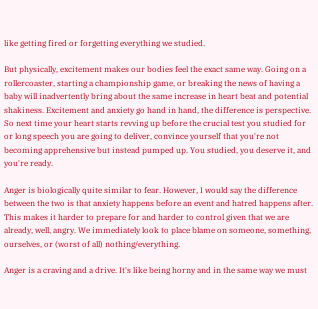like getting fired or forgetting everything we studied.

But physically, excitement makes our bodies feel the exact same way. Going on a rollercoaster, starting a championship game, or breaking the news of having a baby will inadvertently bring about the same increase in heart beat and potential shakiness. Excitement and anxiety go hand in hand, the difference is perspective. So next time your heart starts revving up before the crucial test you studied for or long speech you are going to deliver, convince yourself that you're not becoming apprehensive but instead pumped up. You studied, you deserve it, and you're ready.

Anger is biologically quite similar to fear. However, I would say the difference between the two is that anxiety happens before an event and hatred happens after. This makes it harder to prepare for and harder to control given that we are already, well, angry. We immediately look to place blame on someone, something, ourselves, or (worst of all) nothing/everything.

Anger is a craving and a drive. It's like being horny and in the same way we must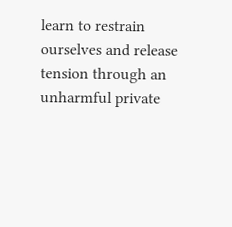learn to restrain ourselves and release tension through an unharmful private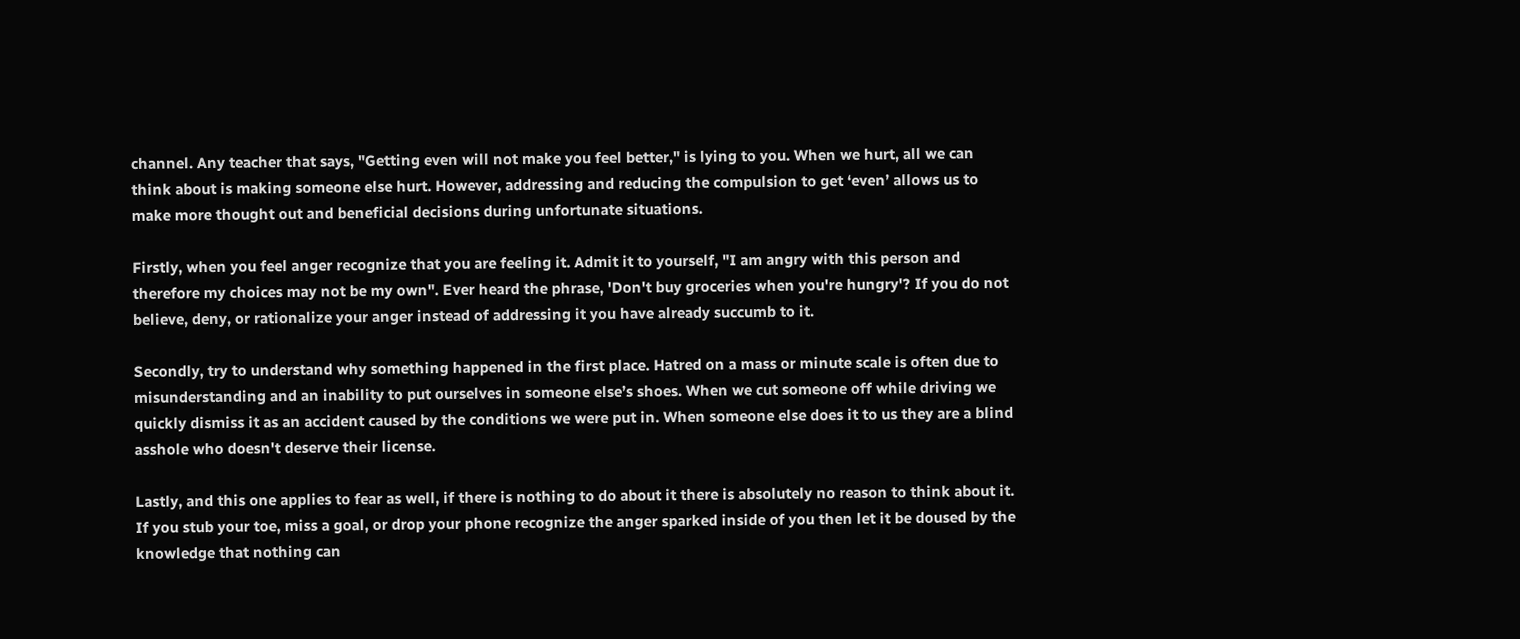channel. Any teacher that says, "Getting even will not make you feel better," is lying to you. When we hurt, all we can think about is making someone else hurt. However, addressing and reducing the compulsion to get ‘even’ allows us to make more thought out and beneficial decisions during unfortunate situations.

Firstly, when you feel anger recognize that you are feeling it. Admit it to yourself, "I am angry with this person and therefore my choices may not be my own". Ever heard the phrase, 'Don't buy groceries when you're hungry'? If you do not believe, deny, or rationalize your anger instead of addressing it you have already succumb to it.

Secondly, try to understand why something happened in the first place. Hatred on a mass or minute scale is often due to misunderstanding and an inability to put ourselves in someone else’s shoes. When we cut someone off while driving we quickly dismiss it as an accident caused by the conditions we were put in. When someone else does it to us they are a blind asshole who doesn't deserve their license.

Lastly, and this one applies to fear as well, if there is nothing to do about it there is absolutely no reason to think about it. If you stub your toe, miss a goal, or drop your phone recognize the anger sparked inside of you then let it be doused by the knowledge that nothing can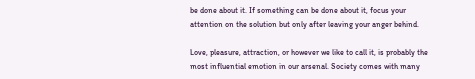be done about it. If something can be done about it, focus your attention on the solution but only after leaving your anger behind.

Love, pleasure, attraction, or however we like to call it, is probably the most influential emotion in our arsenal. Society comes with many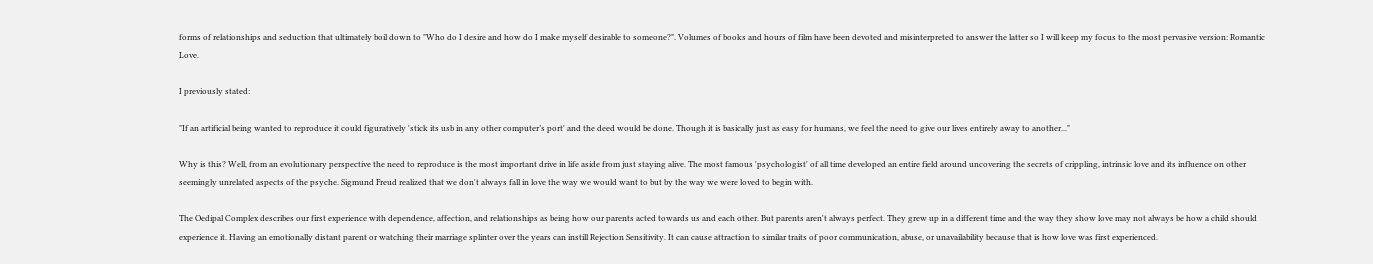forms of relationships and seduction that ultimately boil down to "Who do I desire and how do I make myself desirable to someone?". Volumes of books and hours of film have been devoted and misinterpreted to answer the latter so I will keep my focus to the most pervasive version: Romantic Love.

I previously stated:

"If an artificial being wanted to reproduce it could figuratively 'stick its usb in any other computer’s port' and the deed would be done. Though it is basically just as easy for humans, we feel the need to give our lives entirely away to another..."

Why is this? Well, from an evolutionary perspective the need to reproduce is the most important drive in life aside from just staying alive. The most famous 'psychologist' of all time developed an entire field around uncovering the secrets of crippling, intrinsic love and its influence on other seemingly unrelated aspects of the psyche. Sigmund Freud realized that we don't always fall in love the way we would want to but by the way we were loved to begin with.

The Oedipal Complex describes our first experience with dependence, affection, and relationships as being how our parents acted towards us and each other. But parents aren't always perfect. They grew up in a different time and the way they show love may not always be how a child should experience it. Having an emotionally distant parent or watching their marriage splinter over the years can instill Rejection Sensitivity. It can cause attraction to similar traits of poor communication, abuse, or unavailability because that is how love was first experienced.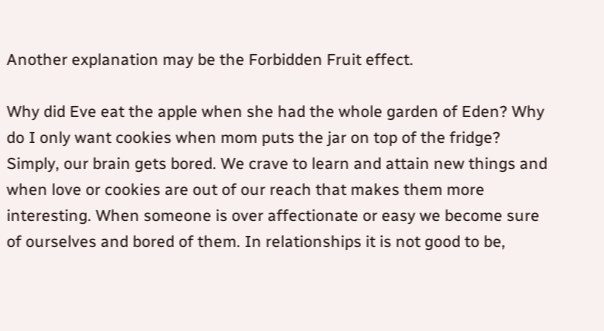Another explanation may be the Forbidden Fruit effect.

Why did Eve eat the apple when she had the whole garden of Eden? Why do I only want cookies when mom puts the jar on top of the fridge? Simply, our brain gets bored. We crave to learn and attain new things and when love or cookies are out of our reach that makes them more interesting. When someone is over affectionate or easy we become sure of ourselves and bored of them. In relationships it is not good to be,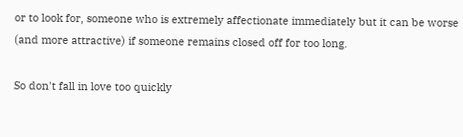or to look for, someone who is extremely affectionate immediately but it can be worse (and more attractive) if someone remains closed off for too long.

So don't fall in love too quickly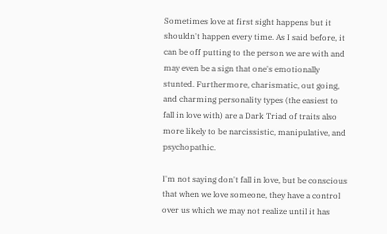Sometimes love at first sight happens but it shouldn't happen every time. As I said before, it can be off putting to the person we are with and may even be a sign that one's emotionally stunted. Furthermore, charismatic, out going, and charming personality types (the easiest to fall in love with) are a Dark Triad of traits also more likely to be narcissistic, manipulative, and psychopathic.

I'm not saying don't fall in love, but be conscious that when we love someone, they have a control over us which we may not realize until it has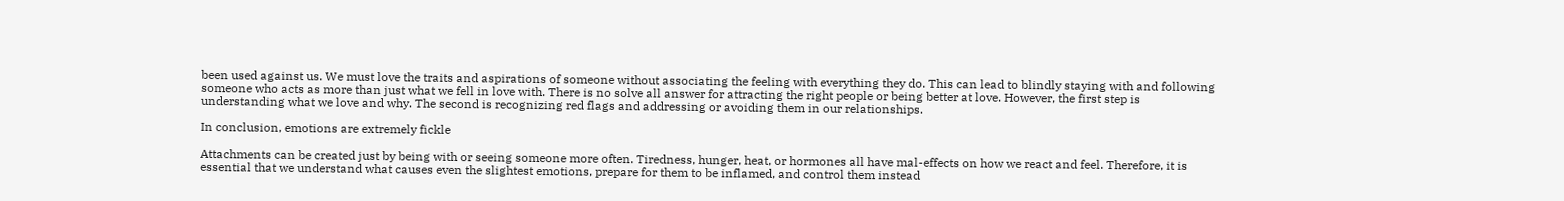been used against us. We must love the traits and aspirations of someone without associating the feeling with everything they do. This can lead to blindly staying with and following someone who acts as more than just what we fell in love with. There is no solve all answer for attracting the right people or being better at love. However, the first step is understanding what we love and why. The second is recognizing red flags and addressing or avoiding them in our relationships.

In conclusion, emotions are extremely fickle

Attachments can be created just by being with or seeing someone more often. Tiredness, hunger, heat, or hormones all have mal-effects on how we react and feel. Therefore, it is essential that we understand what causes even the slightest emotions, prepare for them to be inflamed, and control them instead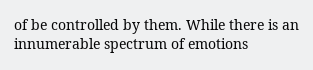of be controlled by them. While there is an innumerable spectrum of emotions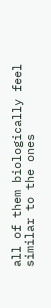all of them biologically feel similar to the ones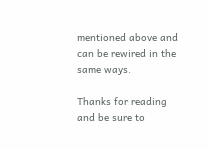mentioned above and can be rewired in the same ways.

Thanks for reading and be sure to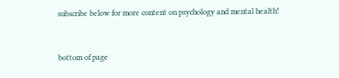subscribe below for more content on psychology and mental health!


bottom of page